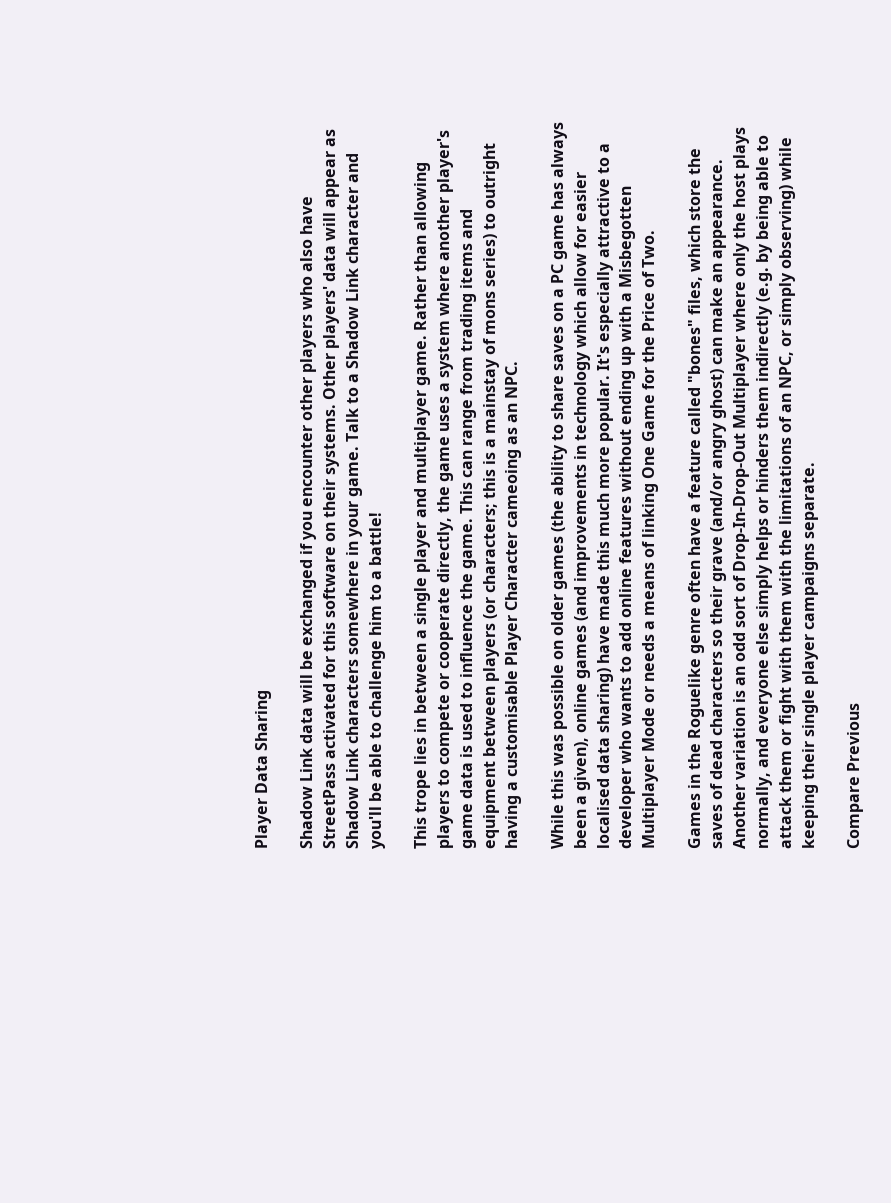Player Data Sharing

Shadow Link data will be exchanged if you encounter other players who also have StreetPass activated for this software on their systems. Other players' data will appear as Shadow Link characters somewhere in your game. Talk to a Shadow Link character and you'll be able to challenge him to a battle!

This trope lies in between a single player and multiplayer game. Rather than allowing players to compete or cooperate directly, the game uses a system where another player's game data is used to influence the game. This can range from trading items and equipment between players (or characters; this is a mainstay of mons series) to outright having a customisable Player Character cameoing as an NPC.

While this was possible on older games (the ability to share saves on a PC game has always been a given), online games (and improvements in technology which allow for easier localised data sharing) have made this much more popular. It's especially attractive to a developer who wants to add online features without ending up with a Misbegotten Multiplayer Mode or needs a means of linking One Game for the Price of Two.

Games in the Roguelike genre often have a feature called "bones" files, which store the saves of dead characters so their grave (and/or angry ghost) can make an appearance. Another variation is an odd sort of Drop-In-Drop-Out Multiplayer where only the host plays normally, and everyone else simply helps or hinders them indirectly (e.g. by being able to attack them or fight with them with the limitations of an NPC, or simply observing) while keeping their single player campaigns separate.

Compare Previous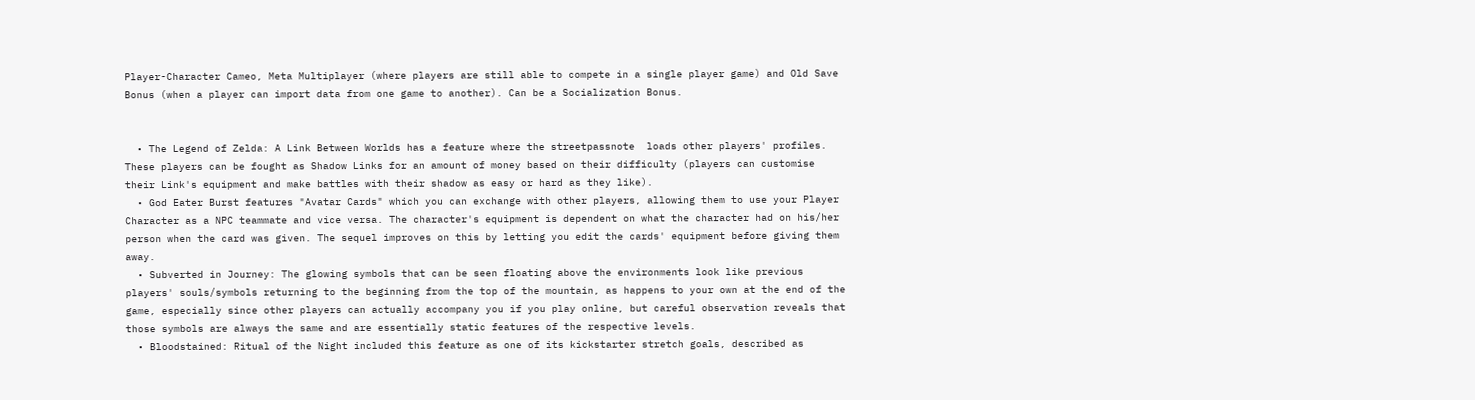Player-Character Cameo, Meta Multiplayer (where players are still able to compete in a single player game) and Old Save Bonus (when a player can import data from one game to another). Can be a Socialization Bonus.


  • The Legend of Zelda: A Link Between Worlds has a feature where the streetpassnote  loads other players' profiles. These players can be fought as Shadow Links for an amount of money based on their difficulty (players can customise their Link's equipment and make battles with their shadow as easy or hard as they like).
  • God Eater Burst features "Avatar Cards" which you can exchange with other players, allowing them to use your Player Character as a NPC teammate and vice versa. The character's equipment is dependent on what the character had on his/her person when the card was given. The sequel improves on this by letting you edit the cards' equipment before giving them away.
  • Subverted in Journey: The glowing symbols that can be seen floating above the environments look like previous players' souls/symbols returning to the beginning from the top of the mountain, as happens to your own at the end of the game, especially since other players can actually accompany you if you play online, but careful observation reveals that those symbols are always the same and are essentially static features of the respective levels.
  • Bloodstained: Ritual of the Night included this feature as one of its kickstarter stretch goals, described as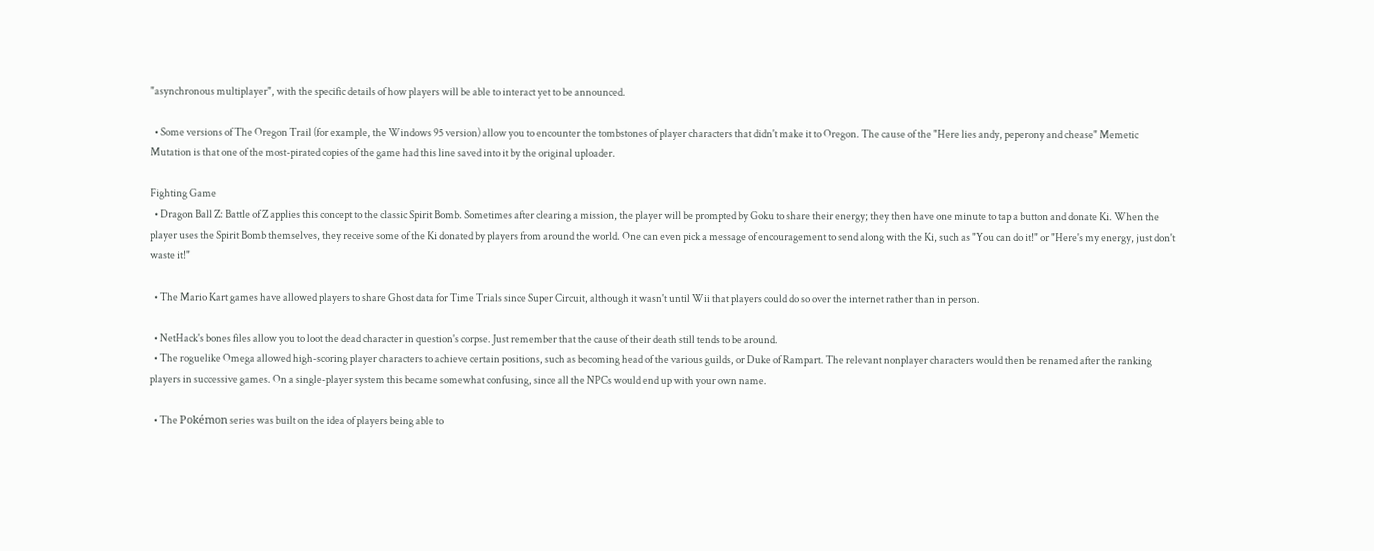"asynchronous multiplayer", with the specific details of how players will be able to interact yet to be announced.

  • Some versions of The Oregon Trail (for example, the Windows 95 version) allow you to encounter the tombstones of player characters that didn't make it to Oregon. The cause of the "Here lies andy, peperony and chease" Memetic Mutation is that one of the most-pirated copies of the game had this line saved into it by the original uploader.

Fighting Game
  • Dragon Ball Z: Battle of Z applies this concept to the classic Spirit Bomb. Sometimes after clearing a mission, the player will be prompted by Goku to share their energy; they then have one minute to tap a button and donate Ki. When the player uses the Spirit Bomb themselves, they receive some of the Ki donated by players from around the world. One can even pick a message of encouragement to send along with the Ki, such as "You can do it!" or "Here's my energy, just don't waste it!"

  • The Mario Kart games have allowed players to share Ghost data for Time Trials since Super Circuit, although it wasn't until Wii that players could do so over the internet rather than in person.

  • NetHack's bones files allow you to loot the dead character in question's corpse. Just remember that the cause of their death still tends to be around.
  • The roguelike Omega allowed high-scoring player characters to achieve certain positions, such as becoming head of the various guilds, or Duke of Rampart. The relevant nonplayer characters would then be renamed after the ranking players in successive games. On a single-player system this became somewhat confusing, since all the NPCs would end up with your own name.

  • The Pokémon series was built on the idea of players being able to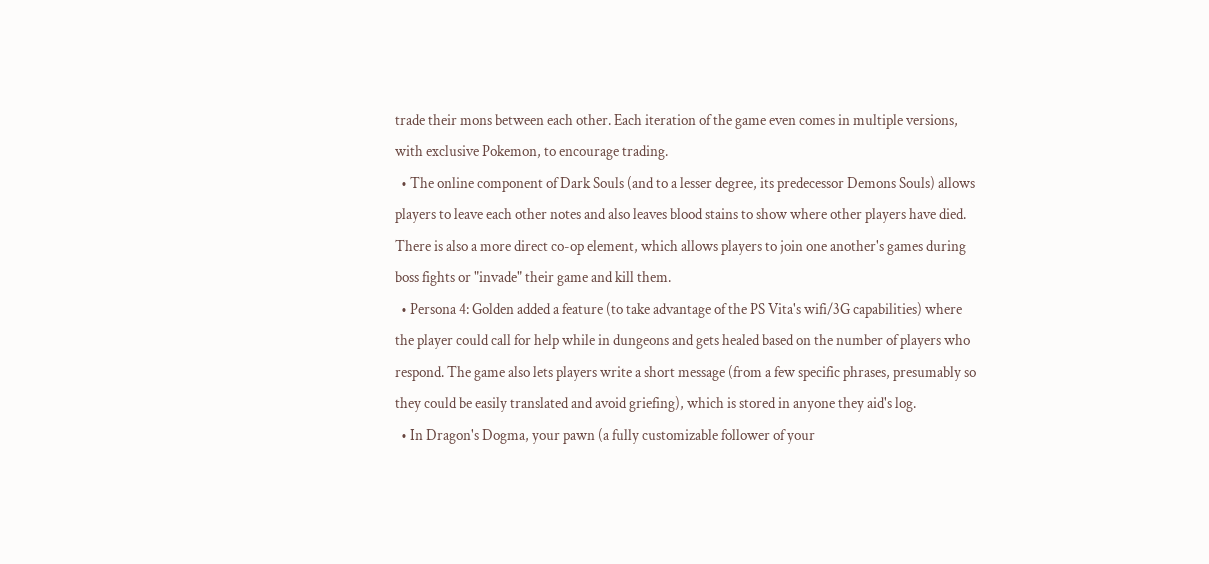trade their mons between each other. Each iteration of the game even comes in multiple versions, with exclusive Pokemon, to encourage trading.
  • The online component of Dark Souls (and to a lesser degree, its predecessor Demons Souls) allows players to leave each other notes and also leaves blood stains to show where other players have died. There is also a more direct co-op element, which allows players to join one another's games during boss fights or "invade" their game and kill them.
  • Persona 4: Golden added a feature (to take advantage of the PS Vita's wifi/3G capabilities) where the player could call for help while in dungeons and gets healed based on the number of players who respond. The game also lets players write a short message (from a few specific phrases, presumably so they could be easily translated and avoid griefing), which is stored in anyone they aid's log.
  • In Dragon's Dogma, your pawn (a fully customizable follower of your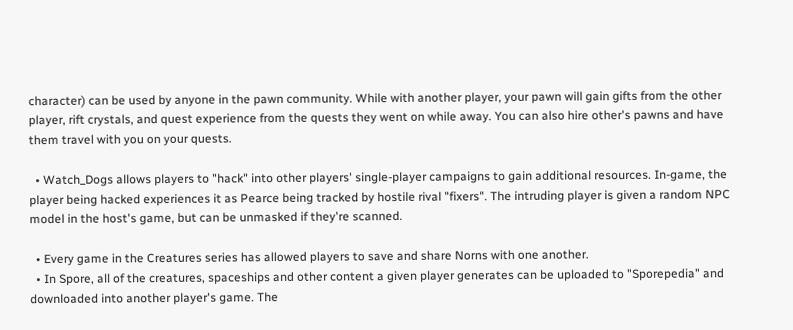character) can be used by anyone in the pawn community. While with another player, your pawn will gain gifts from the other player, rift crystals, and quest experience from the quests they went on while away. You can also hire other's pawns and have them travel with you on your quests.

  • Watch_Dogs allows players to "hack" into other players' single-player campaigns to gain additional resources. In-game, the player being hacked experiences it as Pearce being tracked by hostile rival "fixers". The intruding player is given a random NPC model in the host's game, but can be unmasked if they're scanned.

  • Every game in the Creatures series has allowed players to save and share Norns with one another.
  • In Spore, all of the creatures, spaceships and other content a given player generates can be uploaded to "Sporepedia" and downloaded into another player's game. The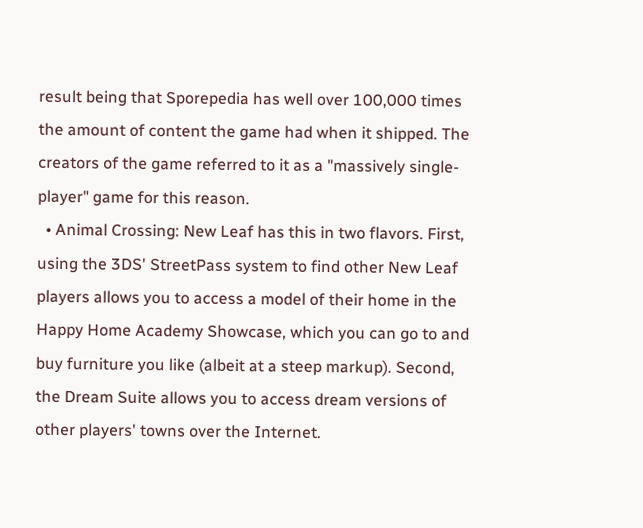result being that Sporepedia has well over 100,000 times the amount of content the game had when it shipped. The creators of the game referred to it as a "massively single-player" game for this reason.
  • Animal Crossing: New Leaf has this in two flavors. First, using the 3DS' StreetPass system to find other New Leaf players allows you to access a model of their home in the Happy Home Academy Showcase, which you can go to and buy furniture you like (albeit at a steep markup). Second, the Dream Suite allows you to access dream versions of other players' towns over the Internet.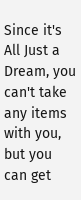Since it's All Just a Dream, you can't take any items with you, but you can get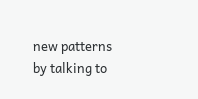new patterns by talking to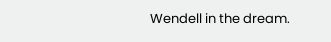Wendell in the dream.